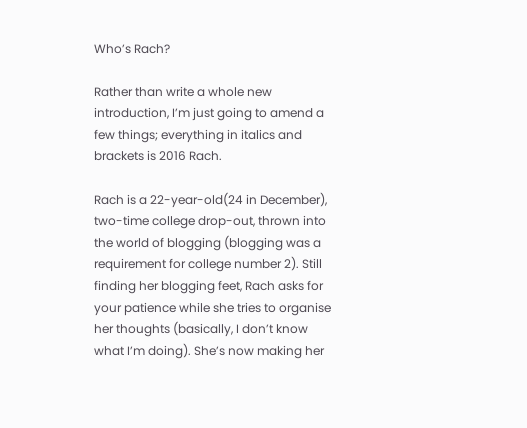Who’s Rach?

Rather than write a whole new introduction, I’m just going to amend a few things; everything in italics and brackets is 2016 Rach.

Rach is a 22-year-old(24 in December), two-time college drop-out, thrown into the world of blogging (blogging was a requirement for college number 2). Still finding her blogging feet, Rach asks for your patience while she tries to organise her thoughts (basically, I don’t know what I’m doing). She’s now making her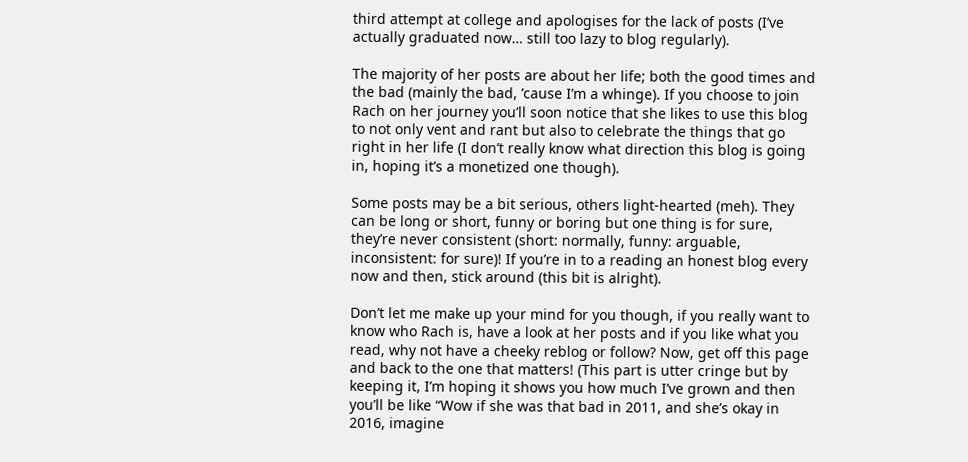third attempt at college and apologises for the lack of posts (I’ve actually graduated now… still too lazy to blog regularly).

The majority of her posts are about her life; both the good times and the bad (mainly the bad, ’cause I’m a whinge). If you choose to join Rach on her journey you’ll soon notice that she likes to use this blog to not only vent and rant but also to celebrate the things that go right in her life (I don’t really know what direction this blog is going in, hoping it’s a monetized one though).

Some posts may be a bit serious, others light-hearted (meh). They can be long or short, funny or boring but one thing is for sure, they’re never consistent (short: normally, funny: arguable, inconsistent: for sure)! If you’re in to a reading an honest blog every now and then, stick around (this bit is alright).

Don’t let me make up your mind for you though, if you really want to know who Rach is, have a look at her posts and if you like what you read, why not have a cheeky reblog or follow? Now, get off this page and back to the one that matters! (This part is utter cringe but by keeping it, I’m hoping it shows you how much I’ve grown and then you’ll be like “Wow if she was that bad in 2011, and she’s okay in 2016, imagine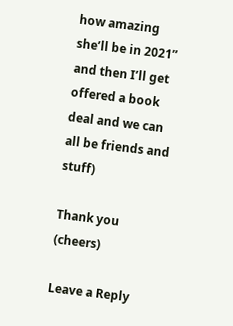how amazing she’ll be in 2021” and then I’ll get offered a book deal and we can all be friends and stuff)

Thank you (cheers)

Leave a Reply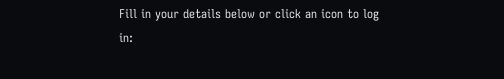Fill in your details below or click an icon to log in: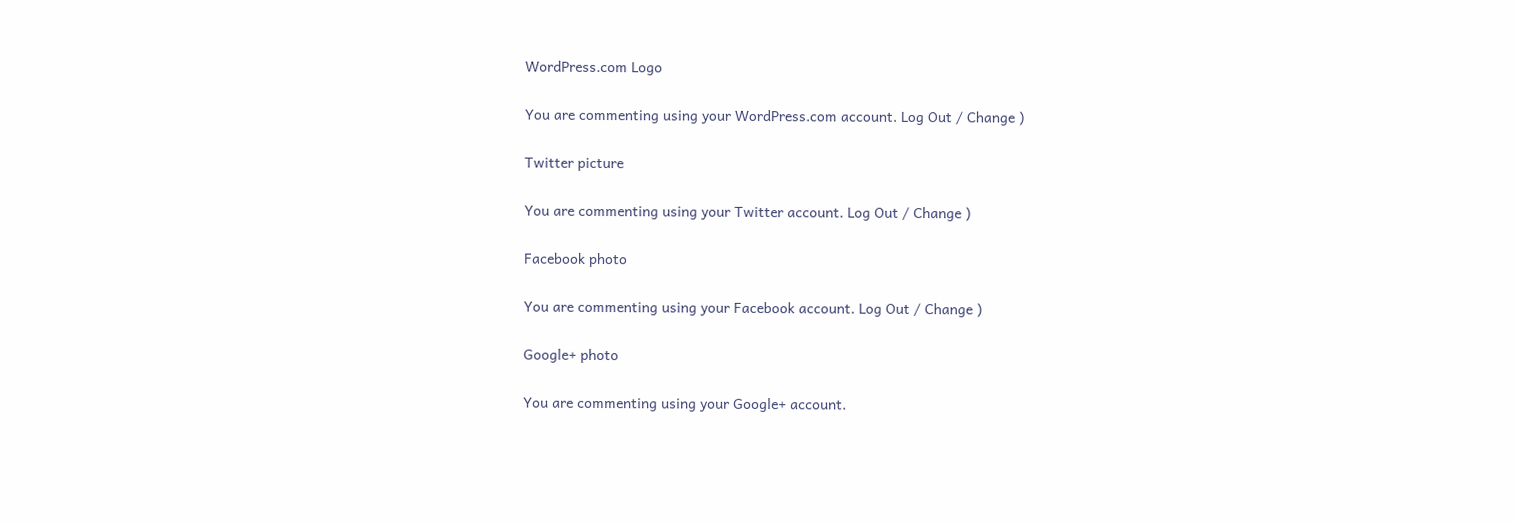WordPress.com Logo

You are commenting using your WordPress.com account. Log Out / Change )

Twitter picture

You are commenting using your Twitter account. Log Out / Change )

Facebook photo

You are commenting using your Facebook account. Log Out / Change )

Google+ photo

You are commenting using your Google+ account.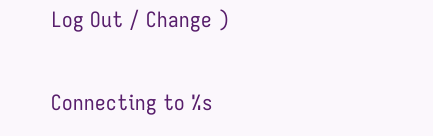Log Out / Change )

Connecting to %s